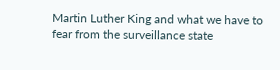Martin Luther King and what we have to fear from the surveillance state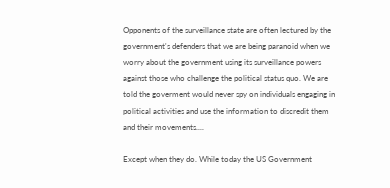Opponents of the surveillance state are often lectured by the government's defenders that we are being paranoid when we worry about the government using its surveillance powers against those who challenge the political status quo. We are told the goverment would never spy on individuals engaging in political activities and use the information to discredit them and their movements....

Except when they do. While today the US Government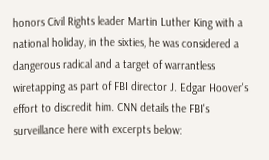honors Civil Rights leader Martin Luther King with a national holiday, in the sixties, he was considered a dangerous radical and a target of warrantless wiretapping as part of FBI director J. Edgar Hoover's effort to discredit him. CNN details the FBI's surveillance here with excerpts below: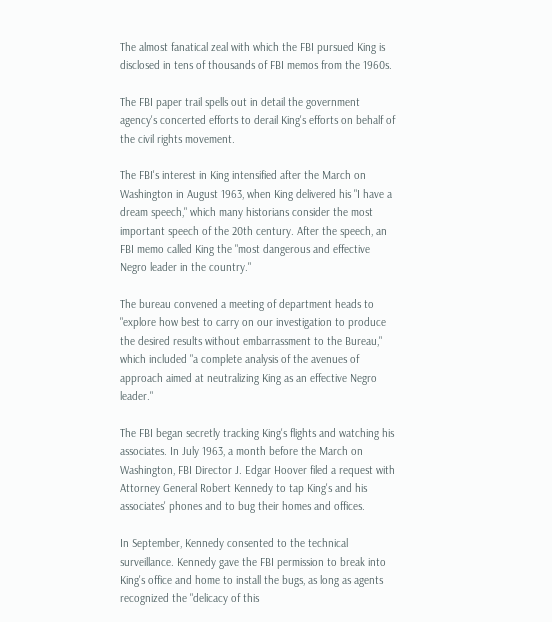The almost fanatical zeal with which the FBI pursued King is disclosed in tens of thousands of FBI memos from the 1960s.

The FBI paper trail spells out in detail the government agency's concerted efforts to derail King's efforts on behalf of the civil rights movement.

The FBI's interest in King intensified after the March on Washington in August 1963, when King delivered his "I have a dream speech," which many historians consider the most important speech of the 20th century. After the speech, an FBI memo called King the "most dangerous and effective Negro leader in the country."

The bureau convened a meeting of department heads to "explore how best to carry on our investigation to produce the desired results without embarrassment to the Bureau," which included "a complete analysis of the avenues of approach aimed at neutralizing King as an effective Negro leader."

The FBI began secretly tracking King's flights and watching his associates. In July 1963, a month before the March on Washington, FBI Director J. Edgar Hoover filed a request with Attorney General Robert Kennedy to tap King's and his associates' phones and to bug their homes and offices.

In September, Kennedy consented to the technical surveillance. Kennedy gave the FBI permission to break into King's office and home to install the bugs, as long as agents recognized the "delicacy of this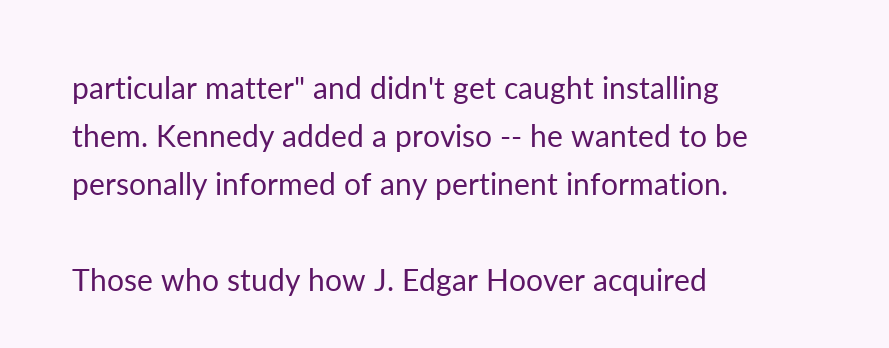particular matter" and didn't get caught installing them. Kennedy added a proviso -- he wanted to be personally informed of any pertinent information.

Those who study how J. Edgar Hoover acquired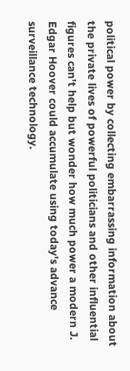political power by collecting embarrassing information about the private lives of powerful politicians and other influential figures can't help but wonder how much power a modern J. Edgar Hoover could accumulate using today's advance surveillance technology.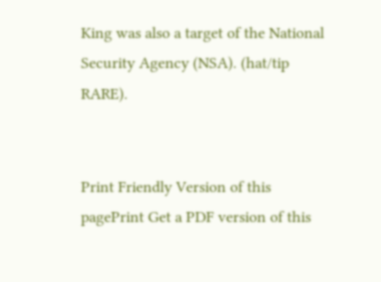King was also a target of the National Security Agency (NSA). (hat/tip RARE).


Print Friendly Version of this pagePrint Get a PDF version of this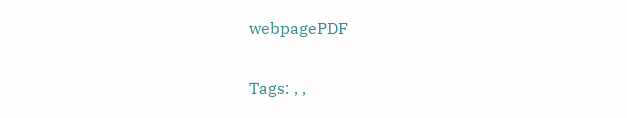webpagePDF

Tags: , ,